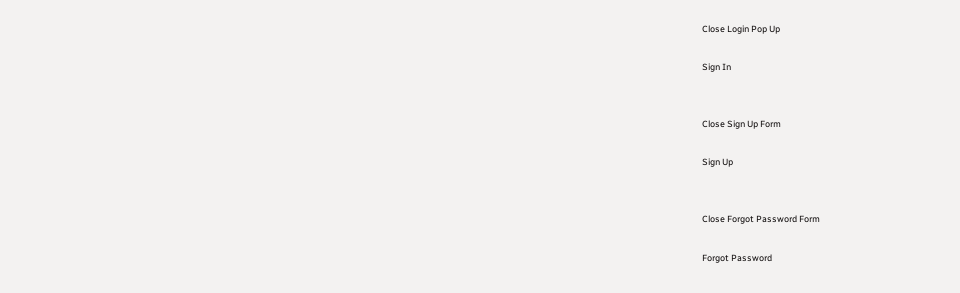Close Login Pop Up

Sign In


Close Sign Up Form

Sign Up


Close Forgot Password Form

Forgot Password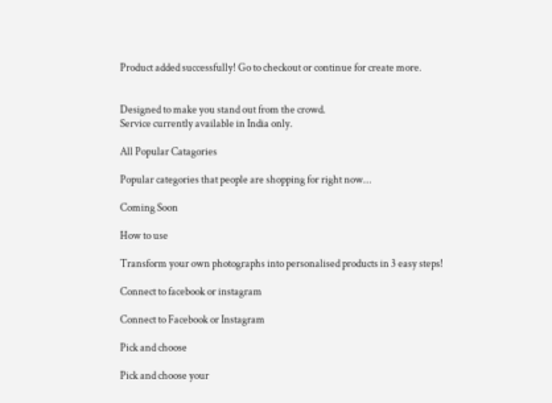Product added successfully! Go to checkout or continue for create more.


Designed to make you stand out from the crowd.
Service currently available in India only.

All Popular Catagories

Popular categories that people are shopping for right now...

Coming Soon

How to use

Transform your own photographs into personalised products in 3 easy steps!

Connect to facebook or instagram

Connect to Facebook or Instagram

Pick and choose

Pick and choose your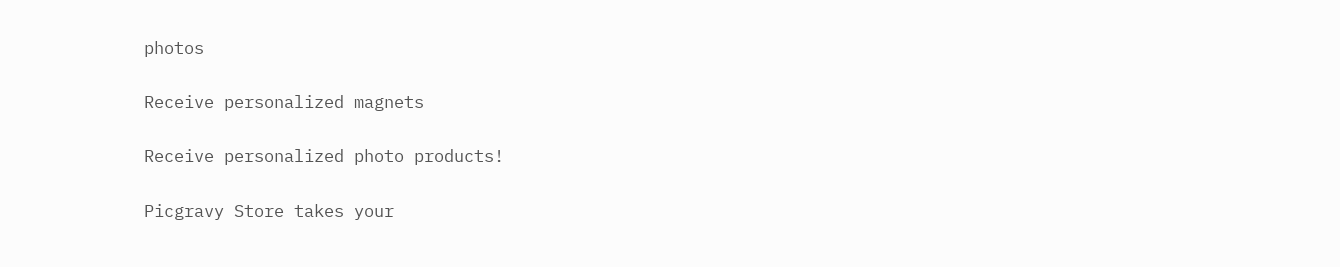photos

Receive personalized magnets

Receive personalized photo products!

Picgravy Store takes your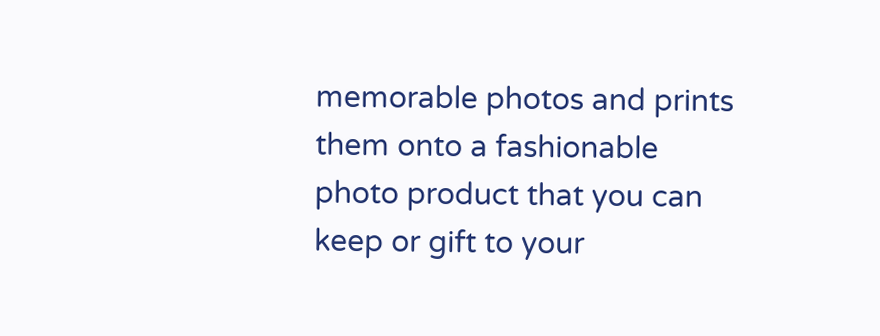memorable photos and prints them onto a fashionable photo product that you can keep or gift to your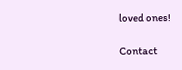loved ones!

Contact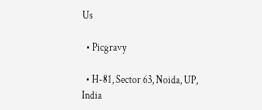Us

  • Picgravy

  • H-81, Sector 63, Noida, UP, India